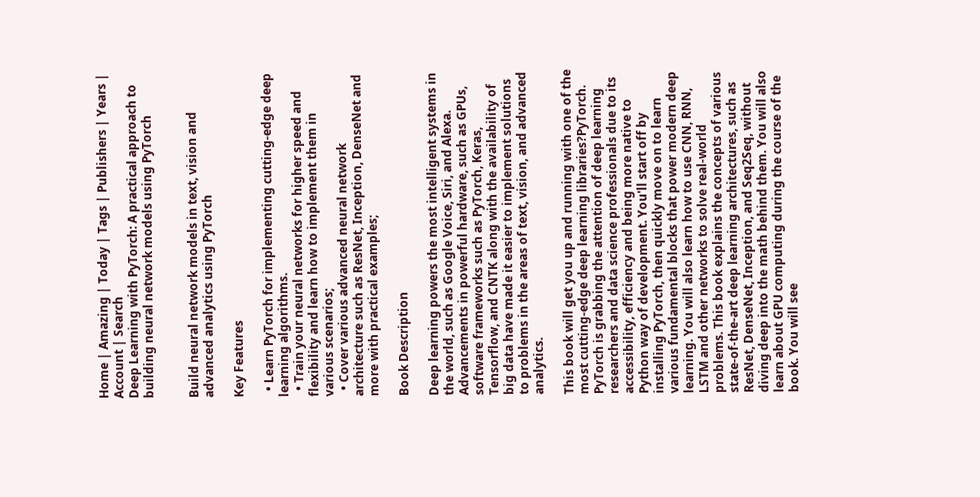Home | Amazing | Today | Tags | Publishers | Years | Account | Search
Deep Learning with PyTorch: A practical approach to building neural network models using PyTorch


Build neural network models in text, vision and advanced analytics using PyTorch

Key Features

  • Learn PyTorch for implementing cutting-edge deep learning algorithms.
  • Train your neural networks for higher speed and flexibility and learn how to implement them in various scenarios;
  • Cover various advanced neural network architecture such as ResNet, Inception, DenseNet and more with practical examples;

Book Description

Deep learning powers the most intelligent systems in the world, such as Google Voice, Siri, and Alexa. Advancements in powerful hardware, such as GPUs, software frameworks such as PyTorch, Keras, Tensorflow, and CNTK along with the availability of big data have made it easier to implement solutions to problems in the areas of text, vision, and advanced analytics.

This book will get you up and running with one of the most cutting-edge deep learning libraries?PyTorch. PyTorch is grabbing the attention of deep learning researchers and data science professionals due to its accessibility, efficiency and being more native to Python way of development. You'll start off by installing PyTorch, then quickly move on to learn various fundamental blocks that power modern deep learning. You will also learn how to use CNN, RNN, LSTM and other networks to solve real-world problems. This book explains the concepts of various state-of-the-art deep learning architectures, such as ResNet, DenseNet, Inception, and Seq2Seq, without diving deep into the math behind them. You will also learn about GPU computing during the course of the book. You will see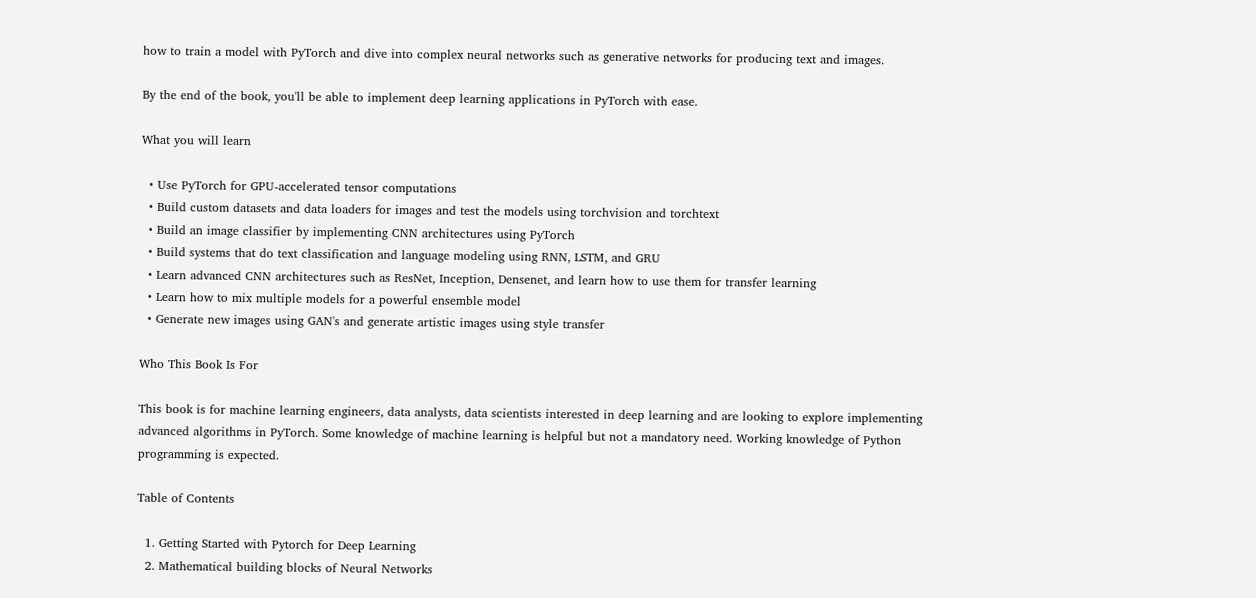how to train a model with PyTorch and dive into complex neural networks such as generative networks for producing text and images.

By the end of the book, you'll be able to implement deep learning applications in PyTorch with ease.

What you will learn

  • Use PyTorch for GPU-accelerated tensor computations
  • Build custom datasets and data loaders for images and test the models using torchvision and torchtext
  • Build an image classifier by implementing CNN architectures using PyTorch
  • Build systems that do text classification and language modeling using RNN, LSTM, and GRU
  • Learn advanced CNN architectures such as ResNet, Inception, Densenet, and learn how to use them for transfer learning
  • Learn how to mix multiple models for a powerful ensemble model
  • Generate new images using GAN's and generate artistic images using style transfer

Who This Book Is For

This book is for machine learning engineers, data analysts, data scientists interested in deep learning and are looking to explore implementing advanced algorithms in PyTorch. Some knowledge of machine learning is helpful but not a mandatory need. Working knowledge of Python programming is expected.

Table of Contents

  1. Getting Started with Pytorch for Deep Learning
  2. Mathematical building blocks of Neural Networks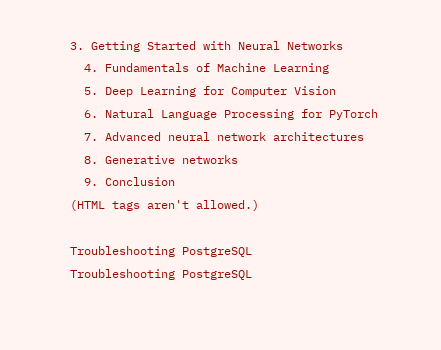3. Getting Started with Neural Networks
  4. Fundamentals of Machine Learning
  5. Deep Learning for Computer Vision
  6. Natural Language Processing for PyTorch
  7. Advanced neural network architectures
  8. Generative networks
  9. Conclusion
(HTML tags aren't allowed.)

Troubleshooting PostgreSQL
Troubleshooting PostgreSQL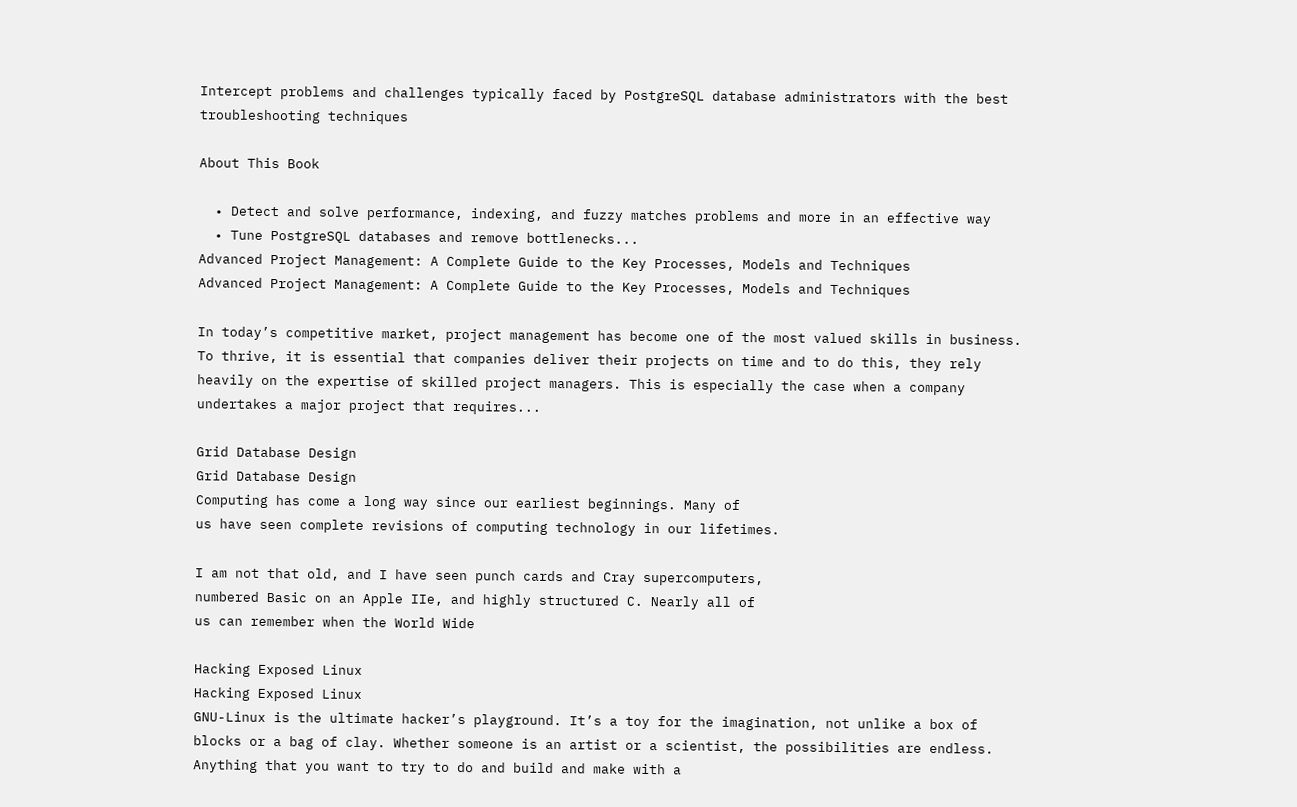Intercept problems and challenges typically faced by PostgreSQL database administrators with the best troubleshooting techniques

About This Book

  • Detect and solve performance, indexing, and fuzzy matches problems and more in an effective way
  • Tune PostgreSQL databases and remove bottlenecks...
Advanced Project Management: A Complete Guide to the Key Processes, Models and Techniques
Advanced Project Management: A Complete Guide to the Key Processes, Models and Techniques

In today’s competitive market, project management has become one of the most valued skills in business. To thrive, it is essential that companies deliver their projects on time and to do this, they rely heavily on the expertise of skilled project managers. This is especially the case when a company undertakes a major project that requires...

Grid Database Design
Grid Database Design
Computing has come a long way since our earliest beginnings. Many of
us have seen complete revisions of computing technology in our lifetimes.

I am not that old, and I have seen punch cards and Cray supercomputers,
numbered Basic on an Apple IIe, and highly structured C. Nearly all of
us can remember when the World Wide

Hacking Exposed Linux
Hacking Exposed Linux
GNU-Linux is the ultimate hacker’s playground. It’s a toy for the imagination, not unlike a box of blocks or a bag of clay. Whether someone is an artist or a scientist, the possibilities are endless. Anything that you want to try to do and build and make with a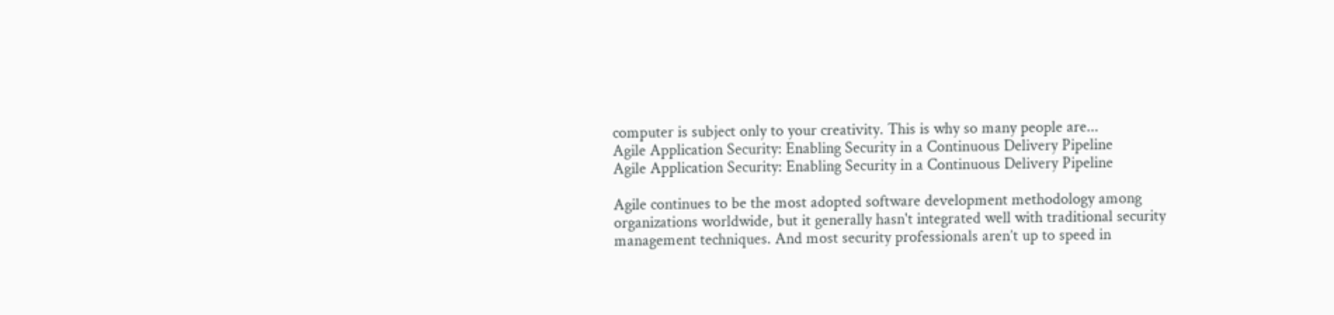computer is subject only to your creativity. This is why so many people are...
Agile Application Security: Enabling Security in a Continuous Delivery Pipeline
Agile Application Security: Enabling Security in a Continuous Delivery Pipeline

Agile continues to be the most adopted software development methodology among organizations worldwide, but it generally hasn't integrated well with traditional security management techniques. And most security professionals aren’t up to speed in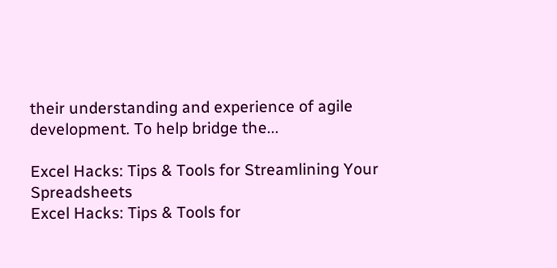their understanding and experience of agile development. To help bridge the...

Excel Hacks: Tips & Tools for Streamlining Your Spreadsheets
Excel Hacks: Tips & Tools for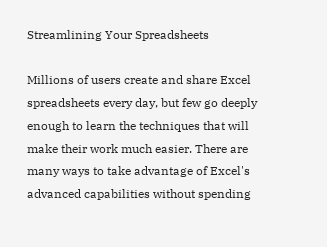Streamlining Your Spreadsheets

Millions of users create and share Excel spreadsheets every day, but few go deeply enough to learn the techniques that will make their work much easier. There are many ways to take advantage of Excel's advanced capabilities without spending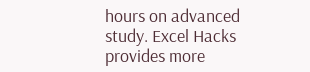hours on advanced study. Excel Hacks provides more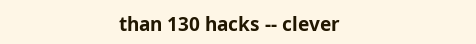than 130 hacks -- clever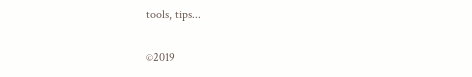tools, tips...

©2019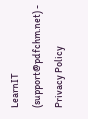LearnIT (support@pdfchm.net) - Privacy Policy